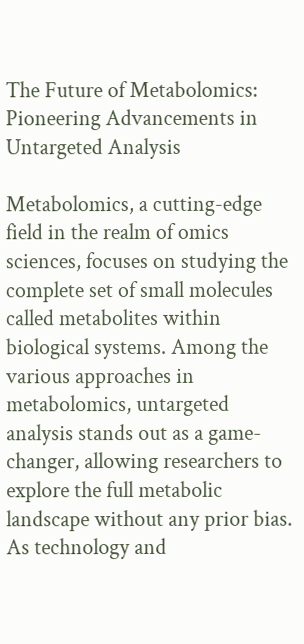The Future of Metabolomics: Pioneering Advancements in Untargeted Analysis

Metabolomics, a cutting-edge field in the realm of omics sciences, focuses on studying the complete set of small molecules called metabolites within biological systems. Among the various approaches in metabolomics, untargeted analysis stands out as a game-changer, allowing researchers to explore the full metabolic landscape without any prior bias. As technology and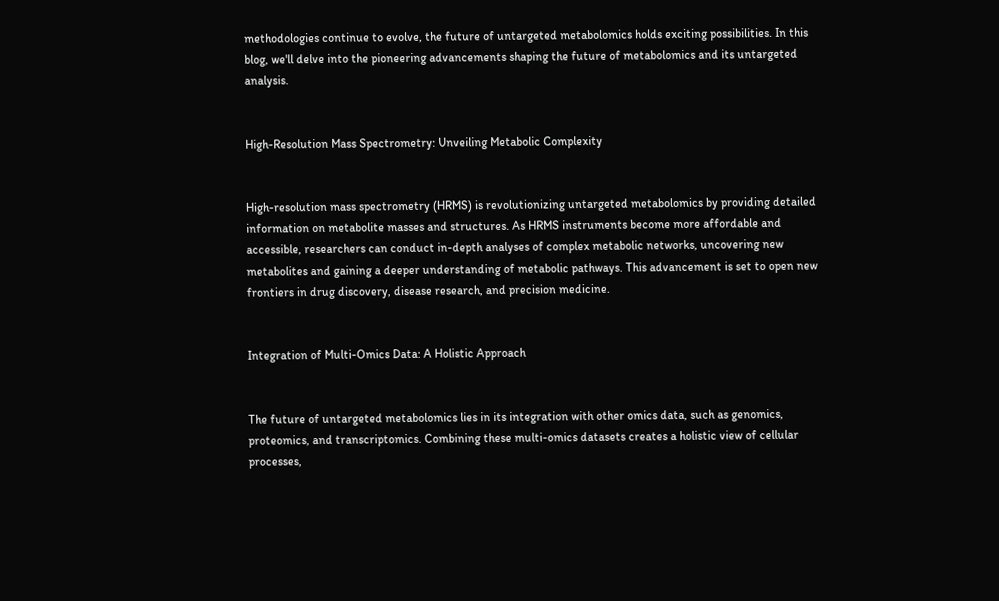methodologies continue to evolve, the future of untargeted metabolomics holds exciting possibilities. In this blog, we'll delve into the pioneering advancements shaping the future of metabolomics and its untargeted analysis.


High-Resolution Mass Spectrometry: Unveiling Metabolic Complexity


High-resolution mass spectrometry (HRMS) is revolutionizing untargeted metabolomics by providing detailed information on metabolite masses and structures. As HRMS instruments become more affordable and accessible, researchers can conduct in-depth analyses of complex metabolic networks, uncovering new metabolites and gaining a deeper understanding of metabolic pathways. This advancement is set to open new frontiers in drug discovery, disease research, and precision medicine.


Integration of Multi-Omics Data: A Holistic Approach


The future of untargeted metabolomics lies in its integration with other omics data, such as genomics, proteomics, and transcriptomics. Combining these multi-omics datasets creates a holistic view of cellular processes,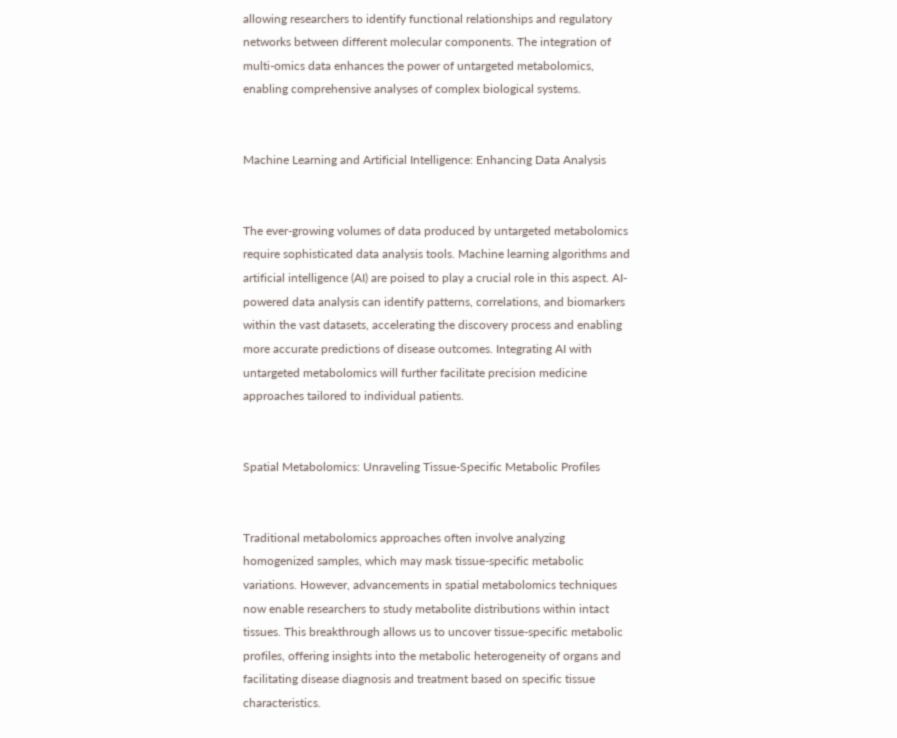allowing researchers to identify functional relationships and regulatory networks between different molecular components. The integration of multi-omics data enhances the power of untargeted metabolomics, enabling comprehensive analyses of complex biological systems.


Machine Learning and Artificial Intelligence: Enhancing Data Analysis


The ever-growing volumes of data produced by untargeted metabolomics require sophisticated data analysis tools. Machine learning algorithms and artificial intelligence (AI) are poised to play a crucial role in this aspect. AI-powered data analysis can identify patterns, correlations, and biomarkers within the vast datasets, accelerating the discovery process and enabling more accurate predictions of disease outcomes. Integrating AI with untargeted metabolomics will further facilitate precision medicine approaches tailored to individual patients.


Spatial Metabolomics: Unraveling Tissue-Specific Metabolic Profiles


Traditional metabolomics approaches often involve analyzing homogenized samples, which may mask tissue-specific metabolic variations. However, advancements in spatial metabolomics techniques now enable researchers to study metabolite distributions within intact tissues. This breakthrough allows us to uncover tissue-specific metabolic profiles, offering insights into the metabolic heterogeneity of organs and facilitating disease diagnosis and treatment based on specific tissue characteristics.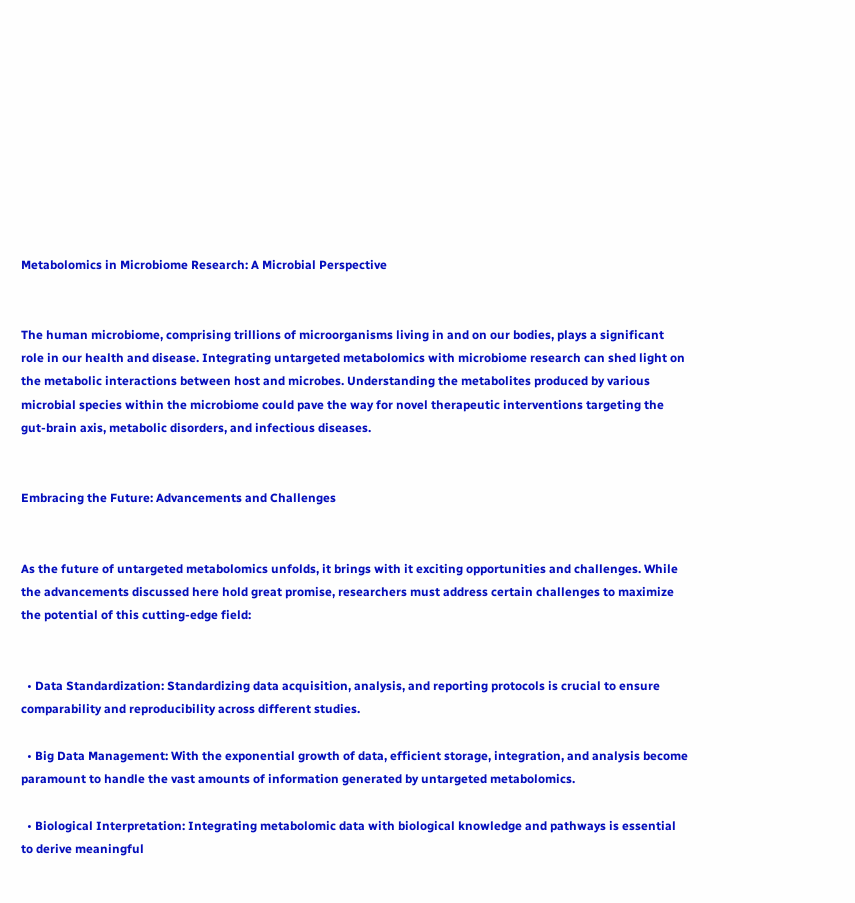Metabolomics in Microbiome Research: A Microbial Perspective


The human microbiome, comprising trillions of microorganisms living in and on our bodies, plays a significant role in our health and disease. Integrating untargeted metabolomics with microbiome research can shed light on the metabolic interactions between host and microbes. Understanding the metabolites produced by various microbial species within the microbiome could pave the way for novel therapeutic interventions targeting the gut-brain axis, metabolic disorders, and infectious diseases.


Embracing the Future: Advancements and Challenges


As the future of untargeted metabolomics unfolds, it brings with it exciting opportunities and challenges. While the advancements discussed here hold great promise, researchers must address certain challenges to maximize the potential of this cutting-edge field:


  • Data Standardization: Standardizing data acquisition, analysis, and reporting protocols is crucial to ensure comparability and reproducibility across different studies.

  • Big Data Management: With the exponential growth of data, efficient storage, integration, and analysis become paramount to handle the vast amounts of information generated by untargeted metabolomics.

  • Biological Interpretation: Integrating metabolomic data with biological knowledge and pathways is essential to derive meaningful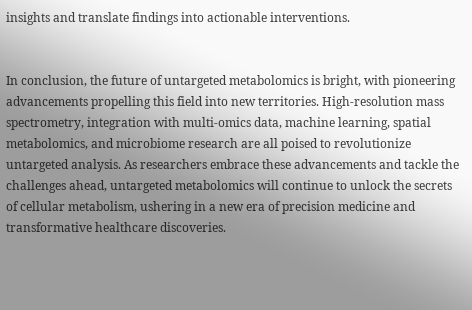insights and translate findings into actionable interventions.


In conclusion, the future of untargeted metabolomics is bright, with pioneering advancements propelling this field into new territories. High-resolution mass spectrometry, integration with multi-omics data, machine learning, spatial metabolomics, and microbiome research are all poised to revolutionize untargeted analysis. As researchers embrace these advancements and tackle the challenges ahead, untargeted metabolomics will continue to unlock the secrets of cellular metabolism, ushering in a new era of precision medicine and transformative healthcare discoveries.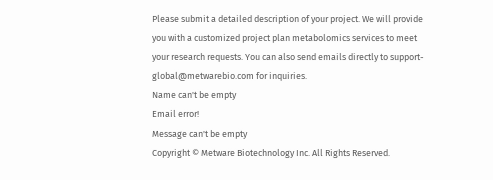Please submit a detailed description of your project. We will provide you with a customized project plan metabolomics services to meet your research requests. You can also send emails directly to support-global@metwarebio.com for inquiries.
Name can't be empty
Email error!
Message can't be empty
Copyright © Metware Biotechnology Inc. All Rights Reserved.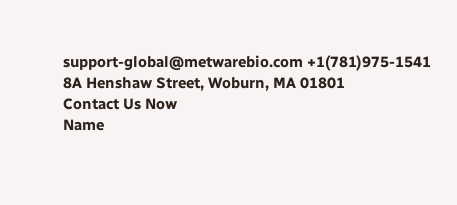support-global@metwarebio.com +1(781)975-1541
8A Henshaw Street, Woburn, MA 01801
Contact Us Now
Name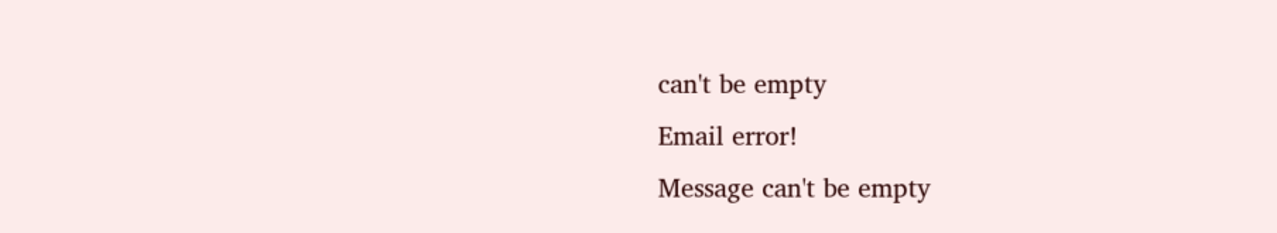can't be empty
Email error!
Message can't be empty